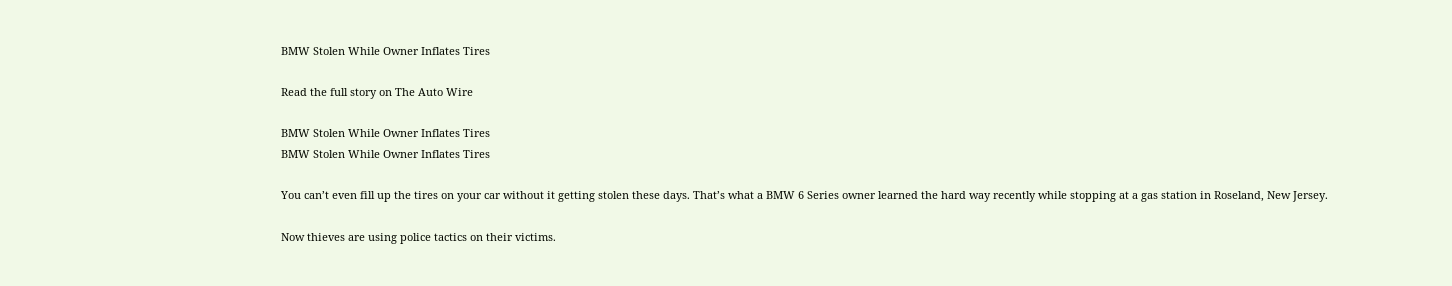BMW Stolen While Owner Inflates Tires

Read the full story on The Auto Wire

BMW Stolen While Owner Inflates Tires
BMW Stolen While Owner Inflates Tires

You can’t even fill up the tires on your car without it getting stolen these days. That’s what a BMW 6 Series owner learned the hard way recently while stopping at a gas station in Roseland, New Jersey.

Now thieves are using police tactics on their victims.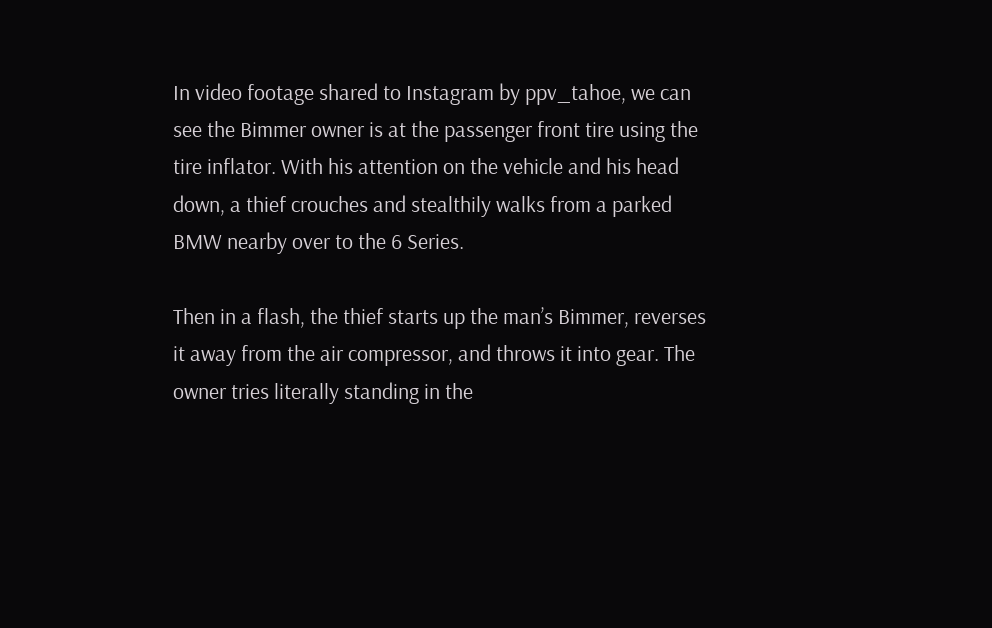In video footage shared to Instagram by ppv_tahoe, we can see the Bimmer owner is at the passenger front tire using the tire inflator. With his attention on the vehicle and his head down, a thief crouches and stealthily walks from a parked BMW nearby over to the 6 Series.

Then in a flash, the thief starts up the man’s Bimmer, reverses it away from the air compressor, and throws it into gear. The owner tries literally standing in the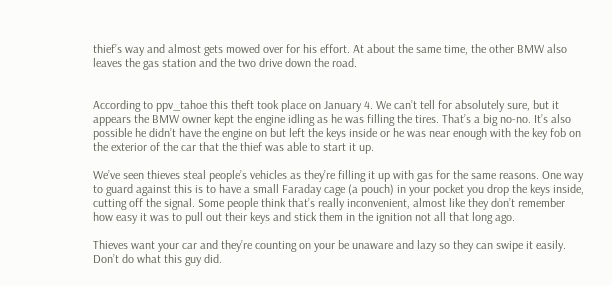thief’s way and almost gets mowed over for his effort. At about the same time, the other BMW also leaves the gas station and the two drive down the road.


According to ppv_tahoe this theft took place on January 4. We can’t tell for absolutely sure, but it appears the BMW owner kept the engine idling as he was filling the tires. That’s a big no-no. It’s also possible he didn’t have the engine on but left the keys inside or he was near enough with the key fob on the exterior of the car that the thief was able to start it up.

We’ve seen thieves steal people’s vehicles as they’re filling it up with gas for the same reasons. One way to guard against this is to have a small Faraday cage (a pouch) in your pocket you drop the keys inside, cutting off the signal. Some people think that’s really inconvenient, almost like they don’t remember how easy it was to pull out their keys and stick them in the ignition not all that long ago.

Thieves want your car and they’re counting on your be unaware and lazy so they can swipe it easily. Don’t do what this guy did.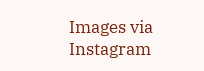Images via Instagram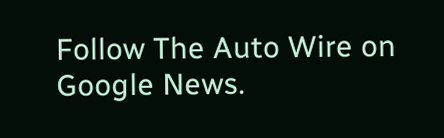Follow The Auto Wire on Google News.